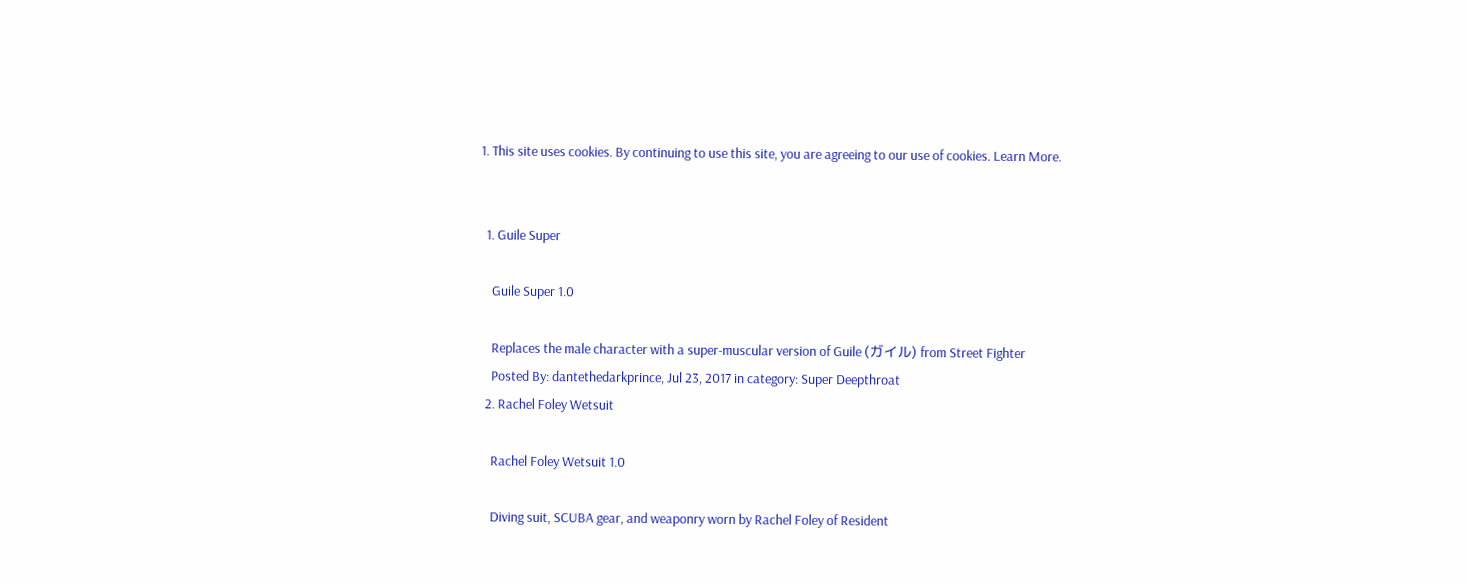1. This site uses cookies. By continuing to use this site, you are agreeing to our use of cookies. Learn More.


  1. Guile Super

    Guile Super 1.0

    Replaces the male character with a super-muscular version of Guile (ガイル) from Street Fighter
    Posted By: dantethedarkprince, Jul 23, 2017 in category: Super Deepthroat
  2. Rachel Foley Wetsuit

    Rachel Foley Wetsuit 1.0

    Diving suit, SCUBA gear, and weaponry worn by Rachel Foley of Resident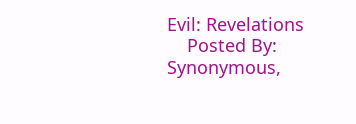Evil: Revelations
    Posted By: Synonymous,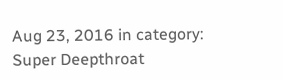Aug 23, 2016 in category: Super Deepthroat